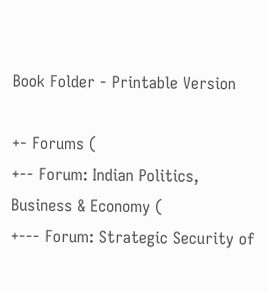Book Folder - Printable Version

+- Forums (
+-- Forum: Indian Politics, Business & Economy (
+--- Forum: Strategic Security of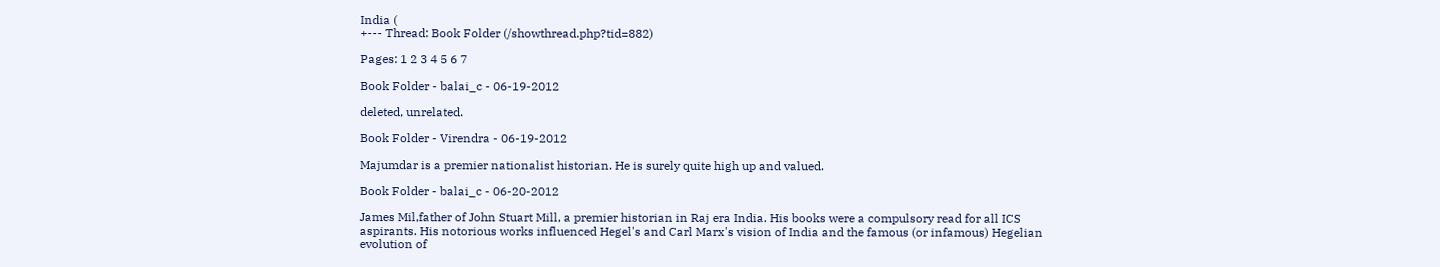India (
+--- Thread: Book Folder (/showthread.php?tid=882)

Pages: 1 2 3 4 5 6 7

Book Folder - balai_c - 06-19-2012

deleted, unrelated.

Book Folder - Virendra - 06-19-2012

Majumdar is a premier nationalist historian. He is surely quite high up and valued.

Book Folder - balai_c - 06-20-2012

James Mil,father of John Stuart Mill, a premier historian in Raj era India. His books were a compulsory read for all ICS aspirants. His notorious works influenced Hegel's and Carl Marx's vision of India and the famous (or infamous) Hegelian evolution of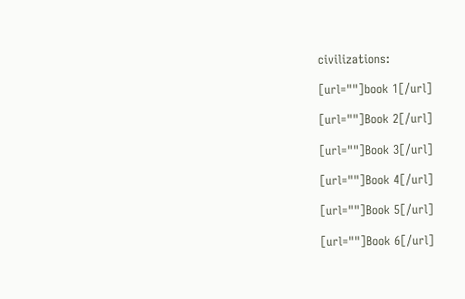civilizations:

[url=""]book 1[/url]

[url=""]Book 2[/url]

[url=""]Book 3[/url]

[url=""]Book 4[/url]

[url=""]Book 5[/url]

[url=""]Book 6[/url]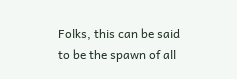Folks, this can be said to be the spawn of all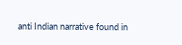anti Indian narrative found in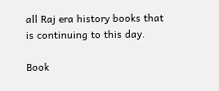all Raj era history books that is continuing to this day.

Book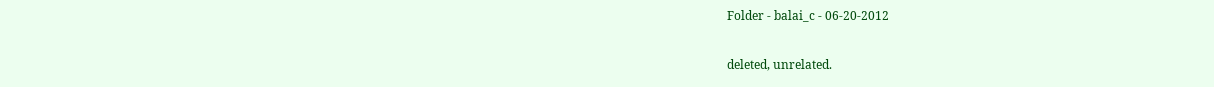Folder - balai_c - 06-20-2012

deleted, unrelated.